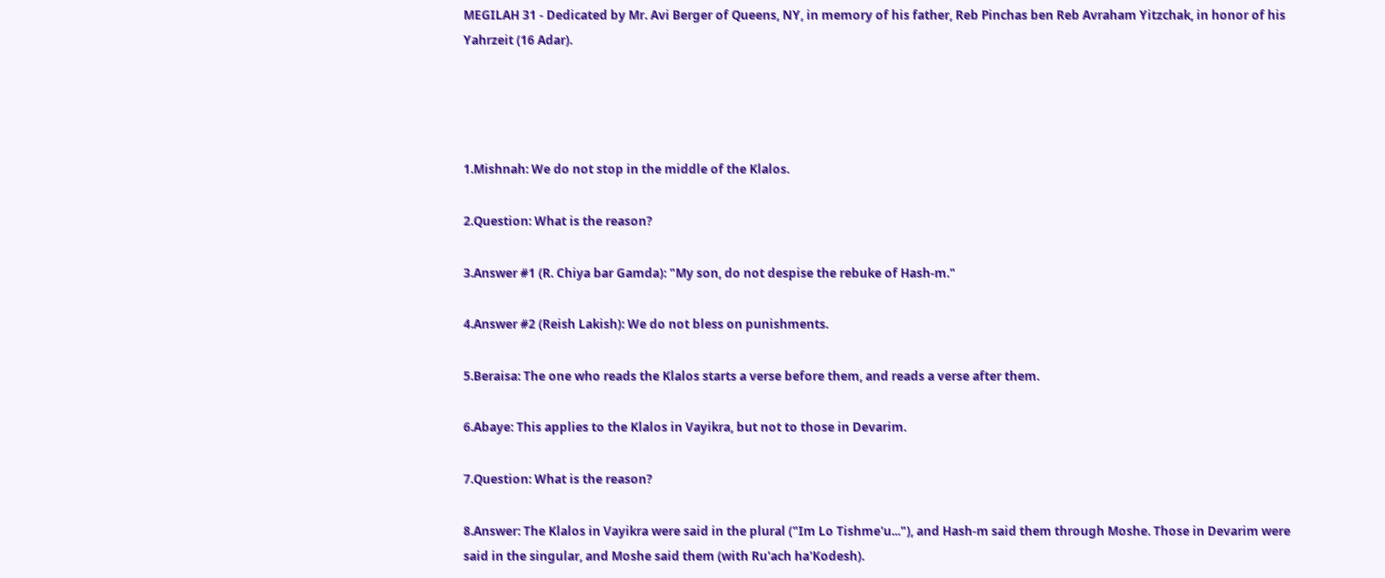MEGILAH 31 - Dedicated by Mr. Avi Berger of Queens, NY, in memory of his father, Reb Pinchas ben Reb Avraham Yitzchak, in honor of his Yahrzeit (16 Adar).




1.Mishnah: We do not stop in the middle of the Klalos.

2.Question: What is the reason?

3.Answer #1 (R. Chiya bar Gamda): "My son, do not despise the rebuke of Hash-m."

4.Answer #2 (Reish Lakish): We do not bless on punishments.

5.Beraisa: The one who reads the Klalos starts a verse before them, and reads a verse after them.

6.Abaye: This applies to the Klalos in Vayikra, but not to those in Devarim.

7.Question: What is the reason?

8.Answer: The Klalos in Vayikra were said in the plural ("Im Lo Tishme'u..."), and Hash-m said them through Moshe. Those in Devarim were said in the singular, and Moshe said them (with Ru'ach ha'Kodesh).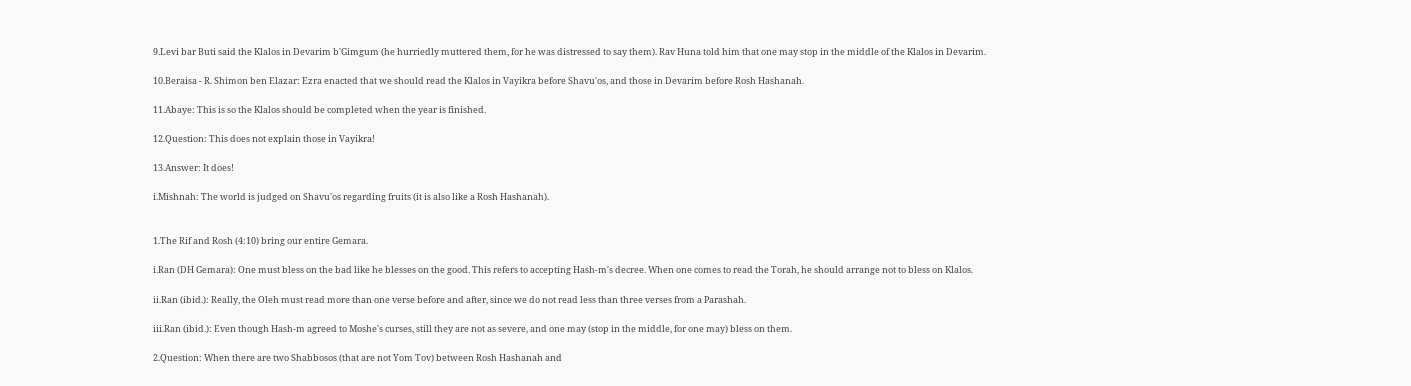9.Levi bar Buti said the Klalos in Devarim b'Gimgum (he hurriedly muttered them, for he was distressed to say them). Rav Huna told him that one may stop in the middle of the Klalos in Devarim.

10.Beraisa - R. Shimon ben Elazar: Ezra enacted that we should read the Klalos in Vayikra before Shavu'os, and those in Devarim before Rosh Hashanah.

11.Abaye: This is so the Klalos should be completed when the year is finished.

12.Question: This does not explain those in Vayikra!

13.Answer: It does!

i.Mishnah: The world is judged on Shavu'os regarding fruits (it is also like a Rosh Hashanah).


1.The Rif and Rosh (4:10) bring our entire Gemara.

i.Ran (DH Gemara): One must bless on the bad like he blesses on the good. This refers to accepting Hash-m's decree. When one comes to read the Torah, he should arrange not to bless on Klalos.

ii.Ran (ibid.): Really, the Oleh must read more than one verse before and after, since we do not read less than three verses from a Parashah.

iii.Ran (ibid.): Even though Hash-m agreed to Moshe's curses, still they are not as severe, and one may (stop in the middle, for one may) bless on them.

2.Question: When there are two Shabbosos (that are not Yom Tov) between Rosh Hashanah and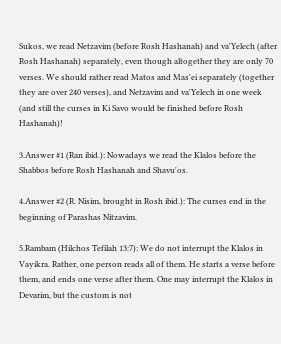Sukos, we read Netzavim (before Rosh Hashanah) and va'Yelech (after Rosh Hashanah) separately, even though altogether they are only 70 verses. We should rather read Matos and Mas'ei separately (together they are over 240 verses), and Netzavim and va'Yelech in one week (and still the curses in Ki Savo would be finished before Rosh Hashanah)!

3.Answer #1 (Ran ibid.): Nowadays we read the Klalos before the Shabbos before Rosh Hashanah and Shavu'os.

4.Answer #2 (R. Nisim, brought in Rosh ibid.): The curses end in the beginning of Parashas Nitzavim.

5.Rambam (Hilchos Tefilah 13:7): We do not interrupt the Klalos in Vayikra. Rather, one person reads all of them. He starts a verse before them, and ends one verse after them. One may interrupt the Klalos in Devarim, but the custom is not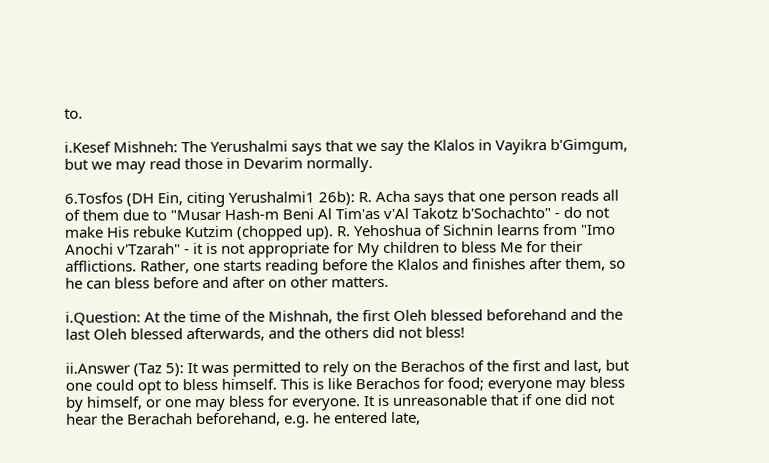to.

i.Kesef Mishneh: The Yerushalmi says that we say the Klalos in Vayikra b'Gimgum, but we may read those in Devarim normally.

6.Tosfos (DH Ein, citing Yerushalmi1 26b): R. Acha says that one person reads all of them due to "Musar Hash-m Beni Al Tim'as v'Al Takotz b'Sochachto" - do not make His rebuke Kutzim (chopped up). R. Yehoshua of Sichnin learns from "Imo Anochi v'Tzarah" - it is not appropriate for My children to bless Me for their afflictions. Rather, one starts reading before the Klalos and finishes after them, so he can bless before and after on other matters.

i.Question: At the time of the Mishnah, the first Oleh blessed beforehand and the last Oleh blessed afterwards, and the others did not bless!

ii.Answer (Taz 5): It was permitted to rely on the Berachos of the first and last, but one could opt to bless himself. This is like Berachos for food; everyone may bless by himself, or one may bless for everyone. It is unreasonable that if one did not hear the Berachah beforehand, e.g. he entered late,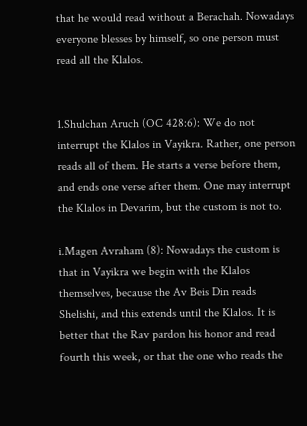that he would read without a Berachah. Nowadays everyone blesses by himself, so one person must read all the Klalos.


1.Shulchan Aruch (OC 428:6): We do not interrupt the Klalos in Vayikra. Rather, one person reads all of them. He starts a verse before them, and ends one verse after them. One may interrupt the Klalos in Devarim, but the custom is not to.

i.Magen Avraham (8): Nowadays the custom is that in Vayikra we begin with the Klalos themselves, because the Av Beis Din reads Shelishi, and this extends until the Klalos. It is better that the Rav pardon his honor and read fourth this week, or that the one who reads the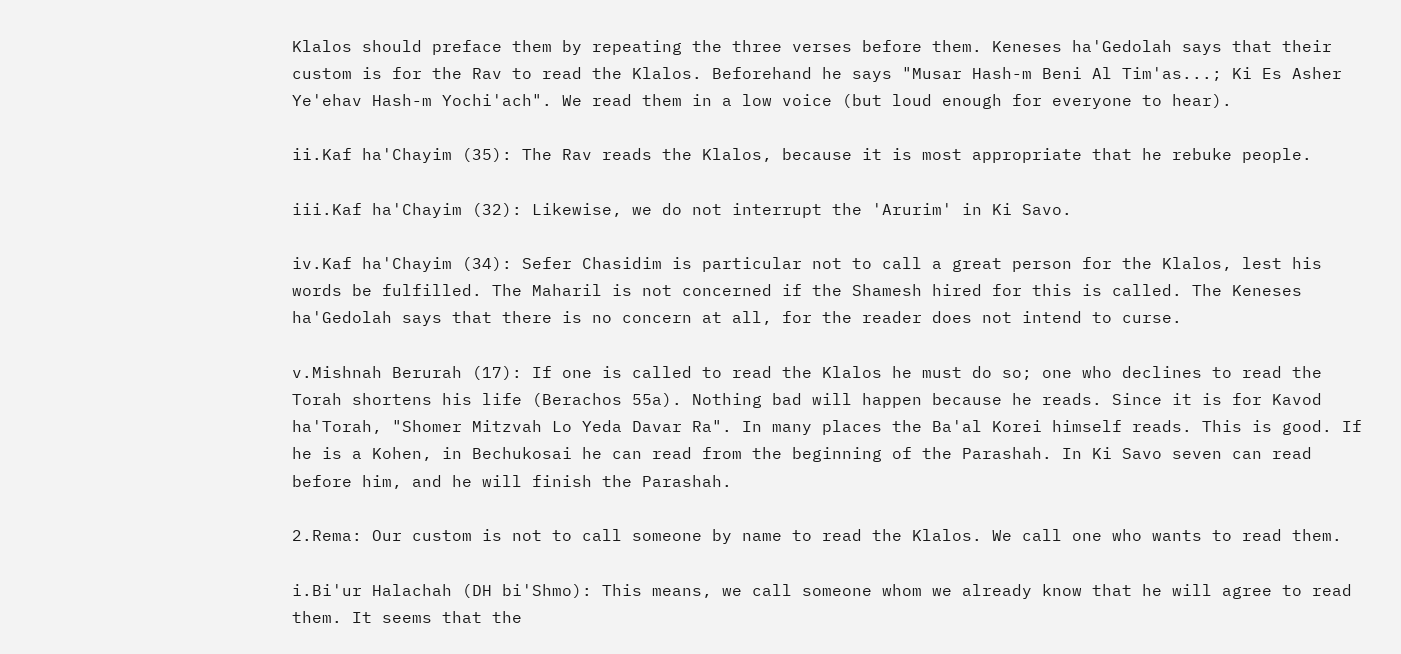Klalos should preface them by repeating the three verses before them. Keneses ha'Gedolah says that their custom is for the Rav to read the Klalos. Beforehand he says "Musar Hash-m Beni Al Tim'as...; Ki Es Asher Ye'ehav Hash-m Yochi'ach". We read them in a low voice (but loud enough for everyone to hear).

ii.Kaf ha'Chayim (35): The Rav reads the Klalos, because it is most appropriate that he rebuke people.

iii.Kaf ha'Chayim (32): Likewise, we do not interrupt the 'Arurim' in Ki Savo.

iv.Kaf ha'Chayim (34): Sefer Chasidim is particular not to call a great person for the Klalos, lest his words be fulfilled. The Maharil is not concerned if the Shamesh hired for this is called. The Keneses ha'Gedolah says that there is no concern at all, for the reader does not intend to curse.

v.Mishnah Berurah (17): If one is called to read the Klalos he must do so; one who declines to read the Torah shortens his life (Berachos 55a). Nothing bad will happen because he reads. Since it is for Kavod ha'Torah, "Shomer Mitzvah Lo Yeda Davar Ra". In many places the Ba'al Korei himself reads. This is good. If he is a Kohen, in Bechukosai he can read from the beginning of the Parashah. In Ki Savo seven can read before him, and he will finish the Parashah.

2.Rema: Our custom is not to call someone by name to read the Klalos. We call one who wants to read them.

i.Bi'ur Halachah (DH bi'Shmo): This means, we call someone whom we already know that he will agree to read them. It seems that the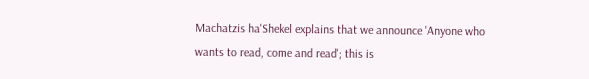Machatzis ha'Shekel explains that we announce 'Anyone who wants to read, come and read'; this is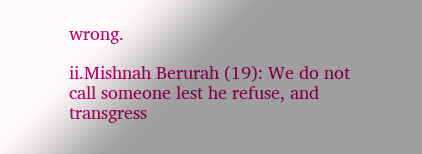wrong.

ii.Mishnah Berurah (19): We do not call someone lest he refuse, and transgress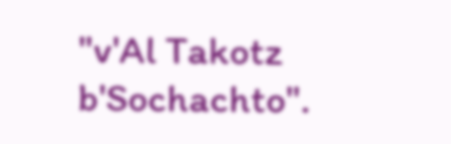"v'Al Takotz b'Sochachto".